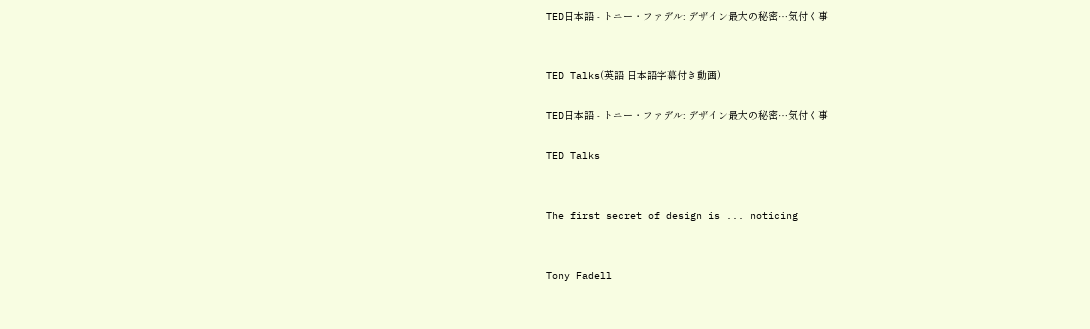TED日本語 - トニー・ファデル: デザイン最大の秘密…気付く事


TED Talks(英語 日本語字幕付き動画)

TED日本語 - トニー・ファデル: デザイン最大の秘密…気付く事

TED Talks


The first secret of design is ... noticing


Tony Fadell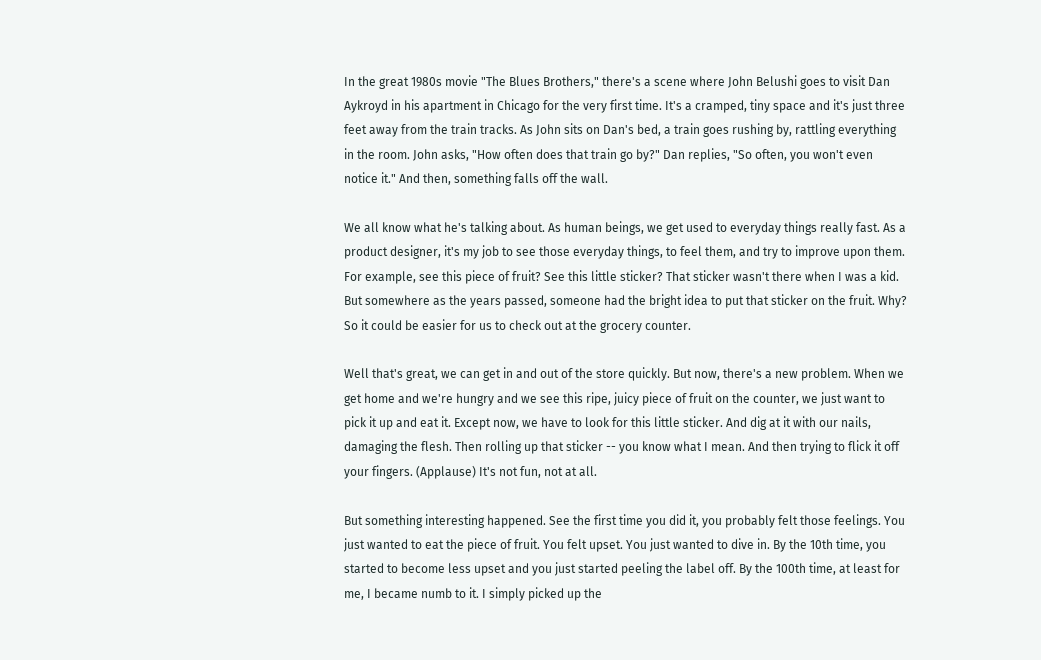In the great 1980s movie "The Blues Brothers," there's a scene where John Belushi goes to visit Dan Aykroyd in his apartment in Chicago for the very first time. It's a cramped, tiny space and it's just three feet away from the train tracks. As John sits on Dan's bed, a train goes rushing by, rattling everything in the room. John asks, "How often does that train go by?" Dan replies, "So often, you won't even notice it." And then, something falls off the wall.

We all know what he's talking about. As human beings, we get used to everyday things really fast. As a product designer, it's my job to see those everyday things, to feel them, and try to improve upon them. For example, see this piece of fruit? See this little sticker? That sticker wasn't there when I was a kid. But somewhere as the years passed, someone had the bright idea to put that sticker on the fruit. Why? So it could be easier for us to check out at the grocery counter.

Well that's great, we can get in and out of the store quickly. But now, there's a new problem. When we get home and we're hungry and we see this ripe, juicy piece of fruit on the counter, we just want to pick it up and eat it. Except now, we have to look for this little sticker. And dig at it with our nails, damaging the flesh. Then rolling up that sticker -- you know what I mean. And then trying to flick it off your fingers. (Applause) It's not fun, not at all.

But something interesting happened. See the first time you did it, you probably felt those feelings. You just wanted to eat the piece of fruit. You felt upset. You just wanted to dive in. By the 10th time, you started to become less upset and you just started peeling the label off. By the 100th time, at least for me, I became numb to it. I simply picked up the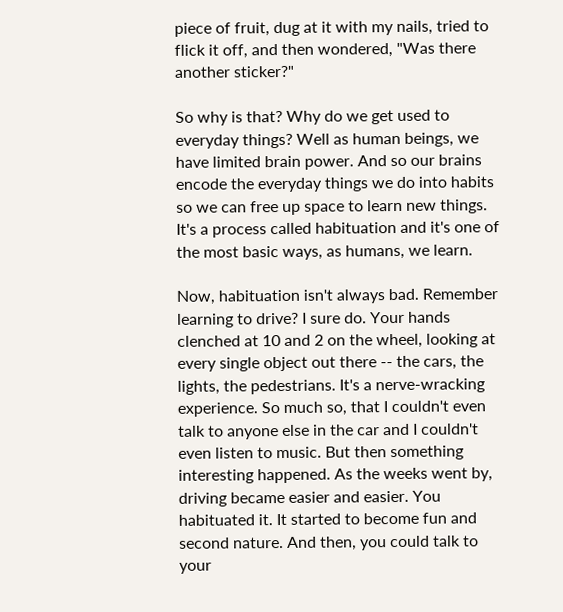piece of fruit, dug at it with my nails, tried to flick it off, and then wondered, "Was there another sticker?"

So why is that? Why do we get used to everyday things? Well as human beings, we have limited brain power. And so our brains encode the everyday things we do into habits so we can free up space to learn new things. It's a process called habituation and it's one of the most basic ways, as humans, we learn.

Now, habituation isn't always bad. Remember learning to drive? I sure do. Your hands clenched at 10 and 2 on the wheel, looking at every single object out there -- the cars, the lights, the pedestrians. It's a nerve-wracking experience. So much so, that I couldn't even talk to anyone else in the car and I couldn't even listen to music. But then something interesting happened. As the weeks went by, driving became easier and easier. You habituated it. It started to become fun and second nature. And then, you could talk to your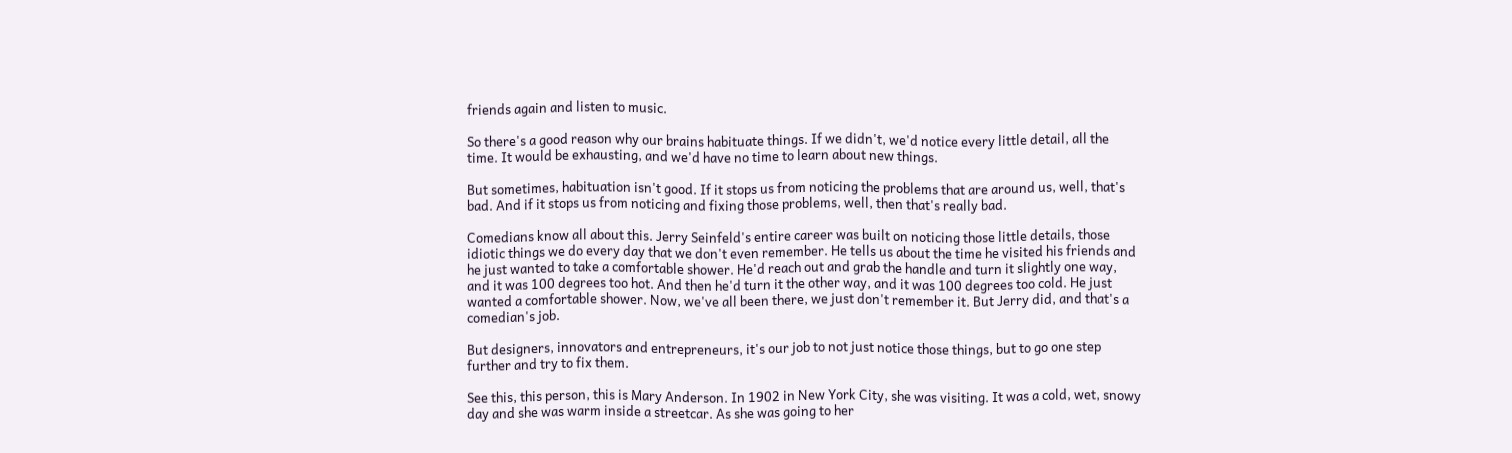friends again and listen to music.

So there's a good reason why our brains habituate things. If we didn't, we'd notice every little detail, all the time. It would be exhausting, and we'd have no time to learn about new things.

But sometimes, habituation isn't good. If it stops us from noticing the problems that are around us, well, that's bad. And if it stops us from noticing and fixing those problems, well, then that's really bad.

Comedians know all about this. Jerry Seinfeld's entire career was built on noticing those little details, those idiotic things we do every day that we don't even remember. He tells us about the time he visited his friends and he just wanted to take a comfortable shower. He'd reach out and grab the handle and turn it slightly one way, and it was 100 degrees too hot. And then he'd turn it the other way, and it was 100 degrees too cold. He just wanted a comfortable shower. Now, we've all been there, we just don't remember it. But Jerry did, and that's a comedian's job.

But designers, innovators and entrepreneurs, it's our job to not just notice those things, but to go one step further and try to fix them.

See this, this person, this is Mary Anderson. In 1902 in New York City, she was visiting. It was a cold, wet, snowy day and she was warm inside a streetcar. As she was going to her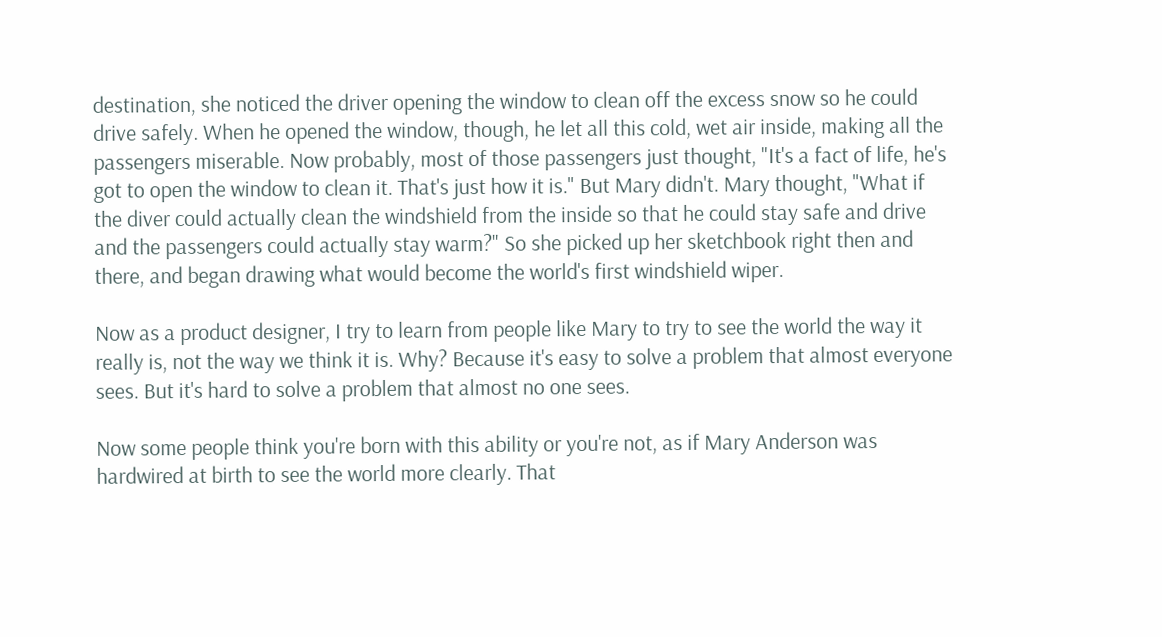destination, she noticed the driver opening the window to clean off the excess snow so he could drive safely. When he opened the window, though, he let all this cold, wet air inside, making all the passengers miserable. Now probably, most of those passengers just thought, "It's a fact of life, he's got to open the window to clean it. That's just how it is." But Mary didn't. Mary thought, "What if the diver could actually clean the windshield from the inside so that he could stay safe and drive and the passengers could actually stay warm?" So she picked up her sketchbook right then and there, and began drawing what would become the world's first windshield wiper.

Now as a product designer, I try to learn from people like Mary to try to see the world the way it really is, not the way we think it is. Why? Because it's easy to solve a problem that almost everyone sees. But it's hard to solve a problem that almost no one sees.

Now some people think you're born with this ability or you're not, as if Mary Anderson was hardwired at birth to see the world more clearly. That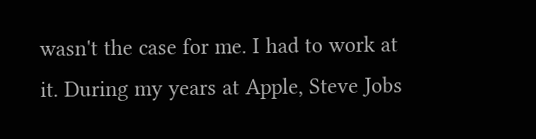wasn't the case for me. I had to work at it. During my years at Apple, Steve Jobs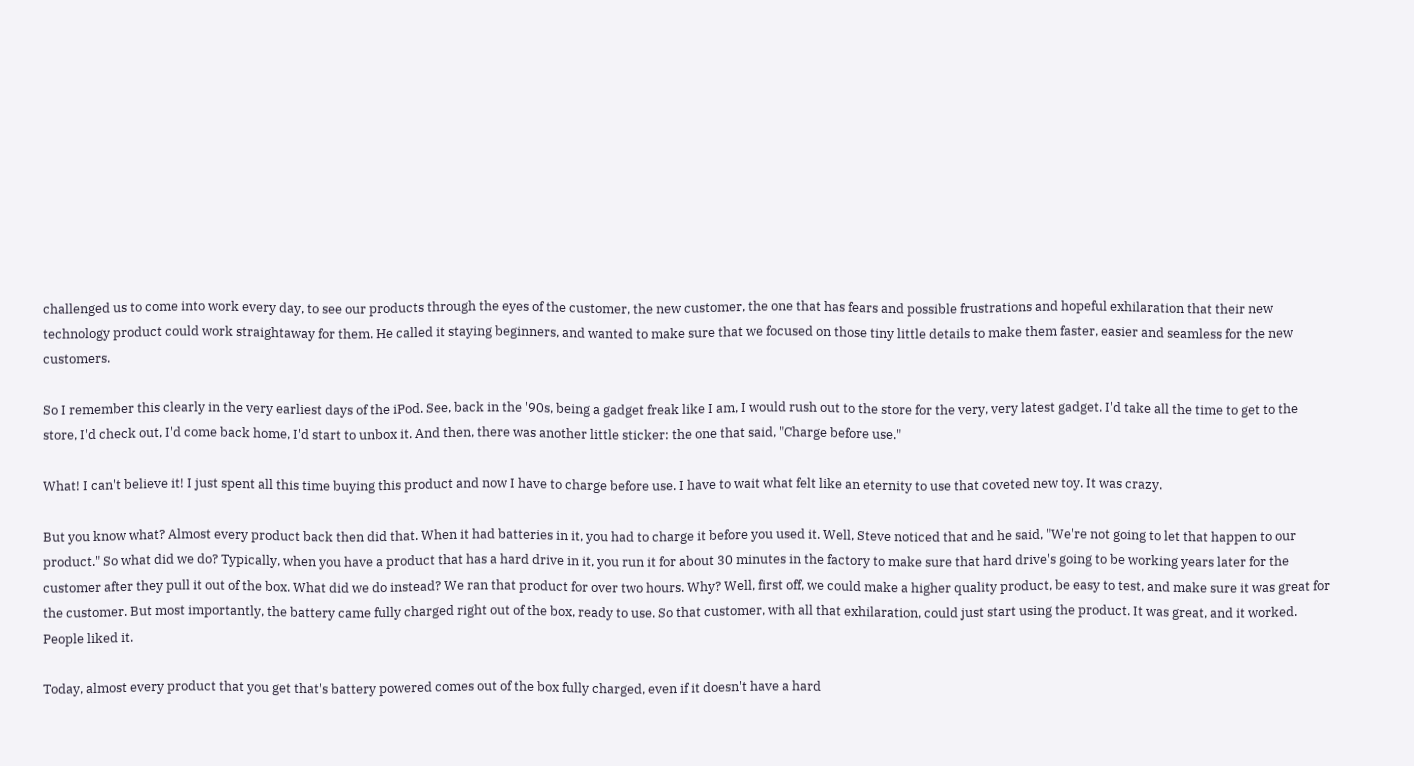challenged us to come into work every day, to see our products through the eyes of the customer, the new customer, the one that has fears and possible frustrations and hopeful exhilaration that their new technology product could work straightaway for them. He called it staying beginners, and wanted to make sure that we focused on those tiny little details to make them faster, easier and seamless for the new customers.

So I remember this clearly in the very earliest days of the iPod. See, back in the '90s, being a gadget freak like I am, I would rush out to the store for the very, very latest gadget. I'd take all the time to get to the store, I'd check out, I'd come back home, I'd start to unbox it. And then, there was another little sticker: the one that said, "Charge before use."

What! I can't believe it! I just spent all this time buying this product and now I have to charge before use. I have to wait what felt like an eternity to use that coveted new toy. It was crazy.

But you know what? Almost every product back then did that. When it had batteries in it, you had to charge it before you used it. Well, Steve noticed that and he said, "We're not going to let that happen to our product." So what did we do? Typically, when you have a product that has a hard drive in it, you run it for about 30 minutes in the factory to make sure that hard drive's going to be working years later for the customer after they pull it out of the box. What did we do instead? We ran that product for over two hours. Why? Well, first off, we could make a higher quality product, be easy to test, and make sure it was great for the customer. But most importantly, the battery came fully charged right out of the box, ready to use. So that customer, with all that exhilaration, could just start using the product. It was great, and it worked. People liked it.

Today, almost every product that you get that's battery powered comes out of the box fully charged, even if it doesn't have a hard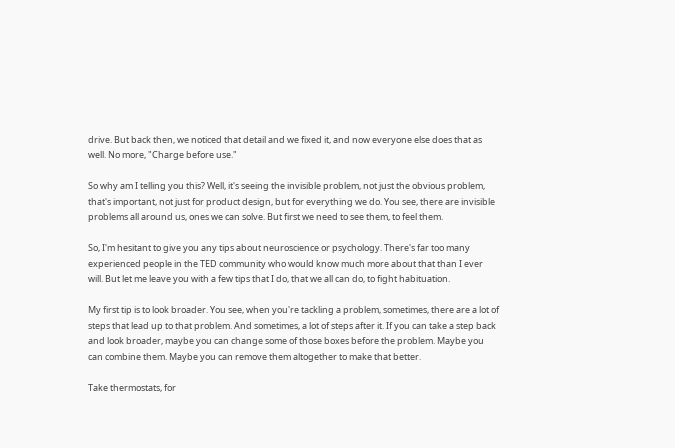drive. But back then, we noticed that detail and we fixed it, and now everyone else does that as well. No more, "Charge before use."

So why am I telling you this? Well, it's seeing the invisible problem, not just the obvious problem, that's important, not just for product design, but for everything we do. You see, there are invisible problems all around us, ones we can solve. But first we need to see them, to feel them.

So, I'm hesitant to give you any tips about neuroscience or psychology. There's far too many experienced people in the TED community who would know much more about that than I ever will. But let me leave you with a few tips that I do, that we all can do, to fight habituation.

My first tip is to look broader. You see, when you're tackling a problem, sometimes, there are a lot of steps that lead up to that problem. And sometimes, a lot of steps after it. If you can take a step back and look broader, maybe you can change some of those boxes before the problem. Maybe you can combine them. Maybe you can remove them altogether to make that better.

Take thermostats, for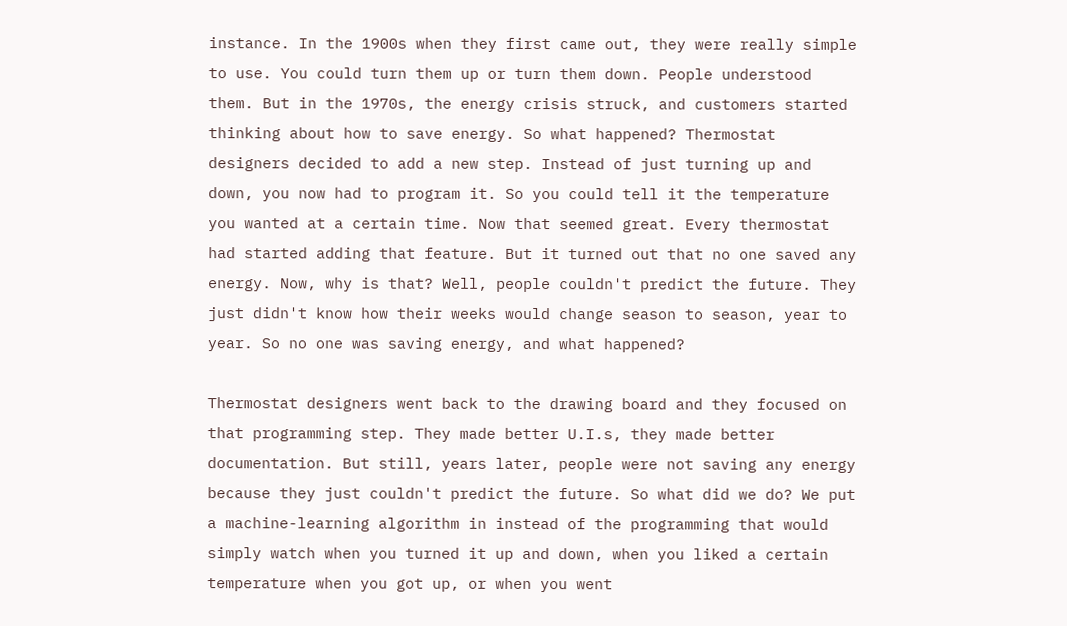instance. In the 1900s when they first came out, they were really simple to use. You could turn them up or turn them down. People understood them. But in the 1970s, the energy crisis struck, and customers started thinking about how to save energy. So what happened? Thermostat designers decided to add a new step. Instead of just turning up and down, you now had to program it. So you could tell it the temperature you wanted at a certain time. Now that seemed great. Every thermostat had started adding that feature. But it turned out that no one saved any energy. Now, why is that? Well, people couldn't predict the future. They just didn't know how their weeks would change season to season, year to year. So no one was saving energy, and what happened?

Thermostat designers went back to the drawing board and they focused on that programming step. They made better U.I.s, they made better documentation. But still, years later, people were not saving any energy because they just couldn't predict the future. So what did we do? We put a machine-learning algorithm in instead of the programming that would simply watch when you turned it up and down, when you liked a certain temperature when you got up, or when you went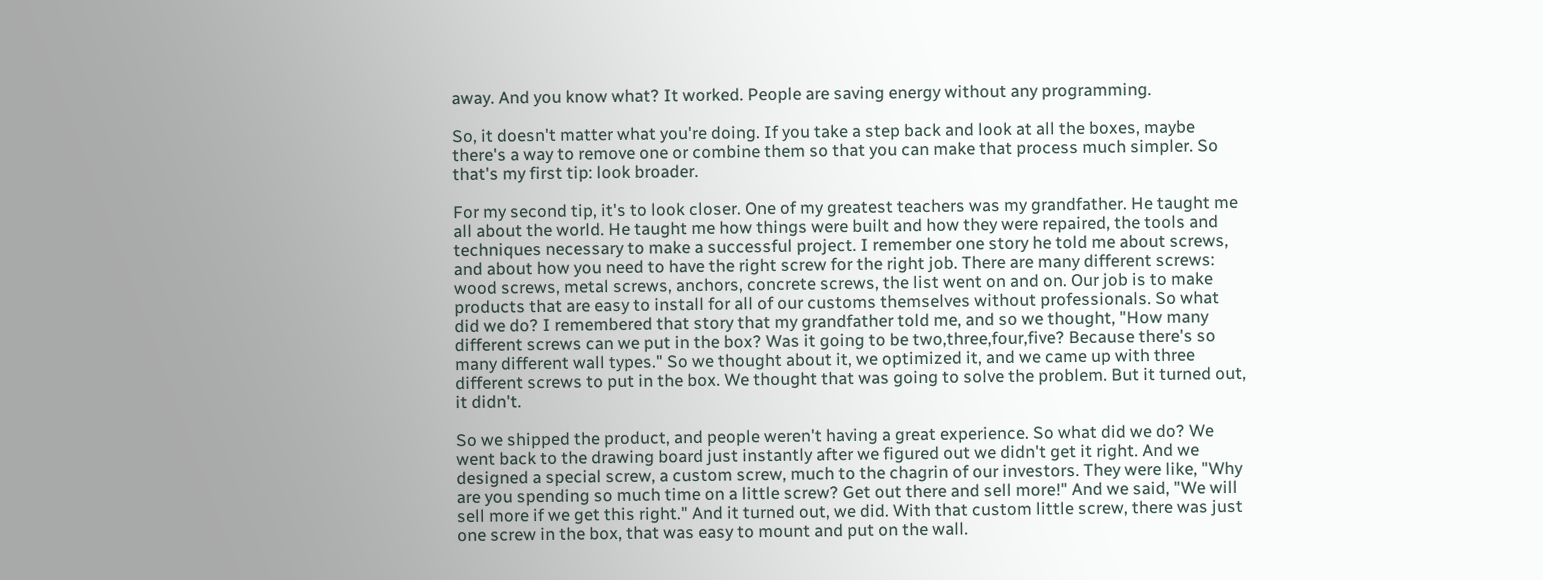away. And you know what? It worked. People are saving energy without any programming.

So, it doesn't matter what you're doing. If you take a step back and look at all the boxes, maybe there's a way to remove one or combine them so that you can make that process much simpler. So that's my first tip: look broader.

For my second tip, it's to look closer. One of my greatest teachers was my grandfather. He taught me all about the world. He taught me how things were built and how they were repaired, the tools and techniques necessary to make a successful project. I remember one story he told me about screws, and about how you need to have the right screw for the right job. There are many different screws: wood screws, metal screws, anchors, concrete screws, the list went on and on. Our job is to make products that are easy to install for all of our customs themselves without professionals. So what did we do? I remembered that story that my grandfather told me, and so we thought, "How many different screws can we put in the box? Was it going to be two,three,four,five? Because there's so many different wall types." So we thought about it, we optimized it, and we came up with three different screws to put in the box. We thought that was going to solve the problem. But it turned out, it didn't.

So we shipped the product, and people weren't having a great experience. So what did we do? We went back to the drawing board just instantly after we figured out we didn't get it right. And we designed a special screw, a custom screw, much to the chagrin of our investors. They were like, "Why are you spending so much time on a little screw? Get out there and sell more!" And we said, "We will sell more if we get this right." And it turned out, we did. With that custom little screw, there was just one screw in the box, that was easy to mount and put on the wall.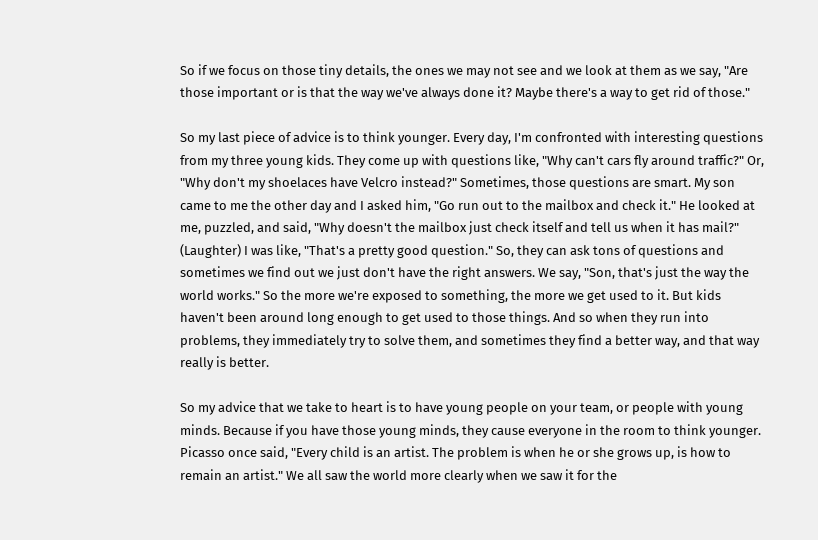So if we focus on those tiny details, the ones we may not see and we look at them as we say, "Are those important or is that the way we've always done it? Maybe there's a way to get rid of those."

So my last piece of advice is to think younger. Every day, I'm confronted with interesting questions from my three young kids. They come up with questions like, "Why can't cars fly around traffic?" Or, "Why don't my shoelaces have Velcro instead?" Sometimes, those questions are smart. My son came to me the other day and I asked him, "Go run out to the mailbox and check it." He looked at me, puzzled, and said, "Why doesn't the mailbox just check itself and tell us when it has mail?" (Laughter) I was like, "That's a pretty good question." So, they can ask tons of questions and sometimes we find out we just don't have the right answers. We say, "Son, that's just the way the world works." So the more we're exposed to something, the more we get used to it. But kids haven't been around long enough to get used to those things. And so when they run into problems, they immediately try to solve them, and sometimes they find a better way, and that way really is better.

So my advice that we take to heart is to have young people on your team, or people with young minds. Because if you have those young minds, they cause everyone in the room to think younger. Picasso once said, "Every child is an artist. The problem is when he or she grows up, is how to remain an artist." We all saw the world more clearly when we saw it for the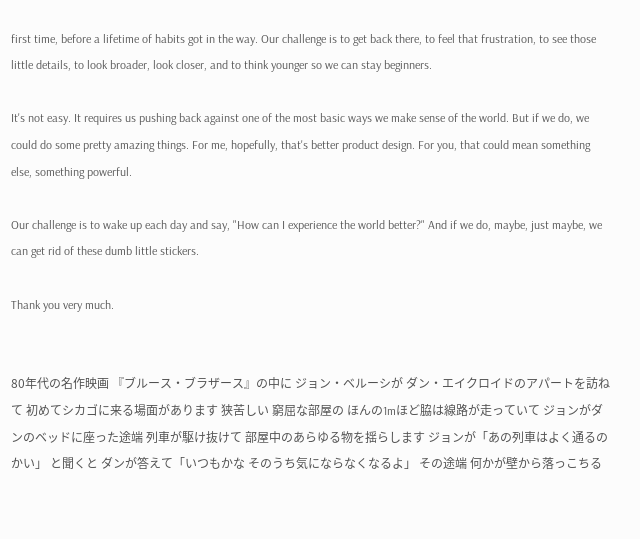first time, before a lifetime of habits got in the way. Our challenge is to get back there, to feel that frustration, to see those little details, to look broader, look closer, and to think younger so we can stay beginners.

It's not easy. It requires us pushing back against one of the most basic ways we make sense of the world. But if we do, we could do some pretty amazing things. For me, hopefully, that's better product design. For you, that could mean something else, something powerful.

Our challenge is to wake up each day and say, "How can I experience the world better?" And if we do, maybe, just maybe, we can get rid of these dumb little stickers.

Thank you very much.


80年代の名作映画 『ブルース・ブラザース』の中に ジョン・ベルーシが ダン・エイクロイドのアパートを訪ねて 初めてシカゴに来る場面があります 狭苦しい 窮屈な部屋の ほんの1mほど脇は線路が走っていて ジョンがダンのベッドに座った途端 列車が駆け抜けて 部屋中のあらゆる物を揺らします ジョンが「あの列車はよく通るのかい」 と聞くと ダンが答えて「いつもかな そのうち気にならなくなるよ」 その途端 何かが壁から落っこちる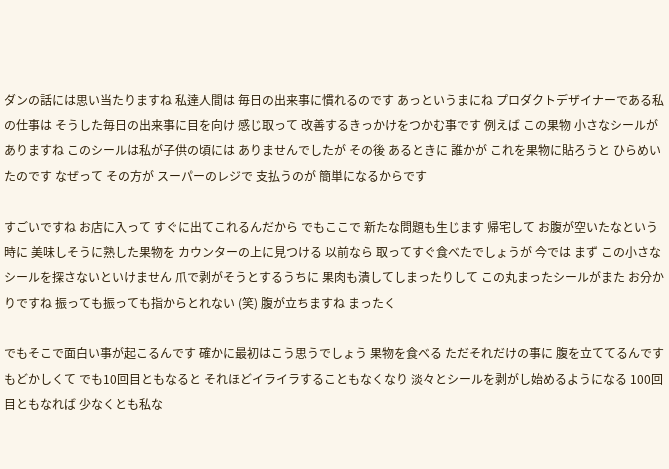ダンの話には思い当たりますね 私達人間は 毎日の出来事に慣れるのです あっというまにね プロダクトデザイナーである私の仕事は そうした毎日の出来事に目を向け 感じ取って 改善するきっかけをつかむ事です 例えば この果物 小さなシールが ありますね このシールは私が子供の頃には ありませんでしたが その後 あるときに 誰かが これを果物に貼ろうと ひらめいたのです なぜって その方が スーパーのレジで 支払うのが 簡単になるからです

すごいですね お店に入って すぐに出てこれるんだから でもここで 新たな問題も生じます 帰宅して お腹が空いたなという時に 美味しそうに熟した果物を カウンターの上に見つける 以前なら 取ってすぐ食べたでしょうが 今では まず この小さなシールを探さないといけません 爪で剥がそうとするうちに 果肉も潰してしまったりして この丸まったシールがまた お分かりですね 振っても振っても指からとれない (笑) 腹が立ちますね まったく

でもそこで面白い事が起こるんです 確かに最初はこう思うでしょう 果物を食べる ただそれだけの事に 腹を立ててるんです もどかしくて でも10回目ともなると それほどイライラすることもなくなり 淡々とシールを剥がし始めるようになる 100回目ともなれば 少なくとも私な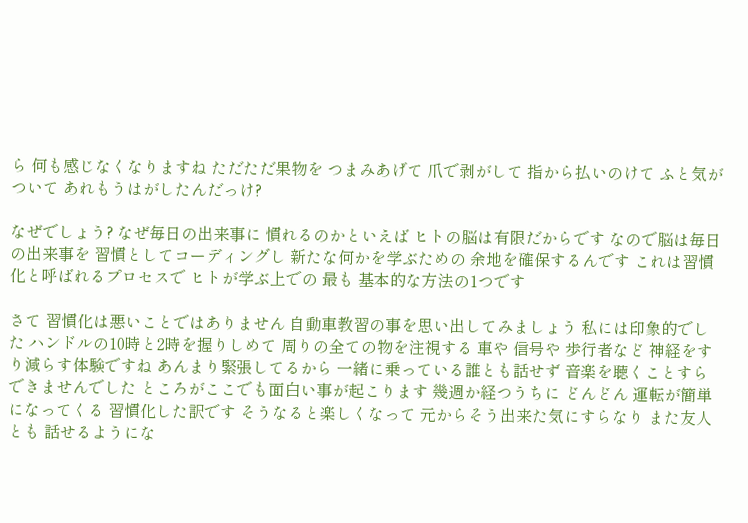ら 何も感じなくなりますね ただただ果物を つまみあげて 爪で剥がして 指から払いのけて ふと気がついて あれもうはがしたんだっけ?

なぜでしょう? なぜ毎日の出来事に 慣れるのかといえば ヒトの脳は有限だからです なので脳は毎日の出来事を 習慣としてコーディングし 新たな何かを学ぶための 余地を確保するんです これは習慣化と呼ばれるプロセスで ヒトが学ぶ上での 最も 基本的な方法の1つです

さて 習慣化は悪いことではありません 自動車教習の事を思い出してみましょう 私には印象的でした ハンドルの10時と2時を握りしめて 周りの全ての物を注視する 車や 信号や 歩行者など 神経をすり減らす体験ですね あんまり緊張してるから 一緒に乗っている誰とも話せず 音楽を聴くことすらできませんでした ところがここでも面白い事が起こります 幾週か経つうちに どんどん 運転が簡単になってくる 習慣化した訳です そうなると楽しくなって 元からそう出来た気にすらなり また友人とも 話せるようにな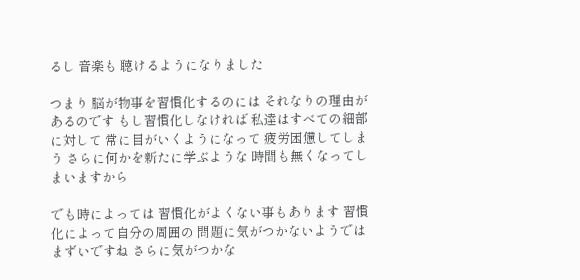るし 音楽も 聴けるようになりました

つまり 脳が物事を習慣化するのには それなりの理由があるのです もし習慣化しなければ 私達はすべての細部に対して 常に目がいくようになって 疲労困憊してしまう さらに何かを新たに学ぶような 時間も無くなってしまいますから

でも時によっては 習慣化がよくない事もあります 習慣化によって自分の周囲の 問題に気がつかないようでは まずいですね さらに気がつかな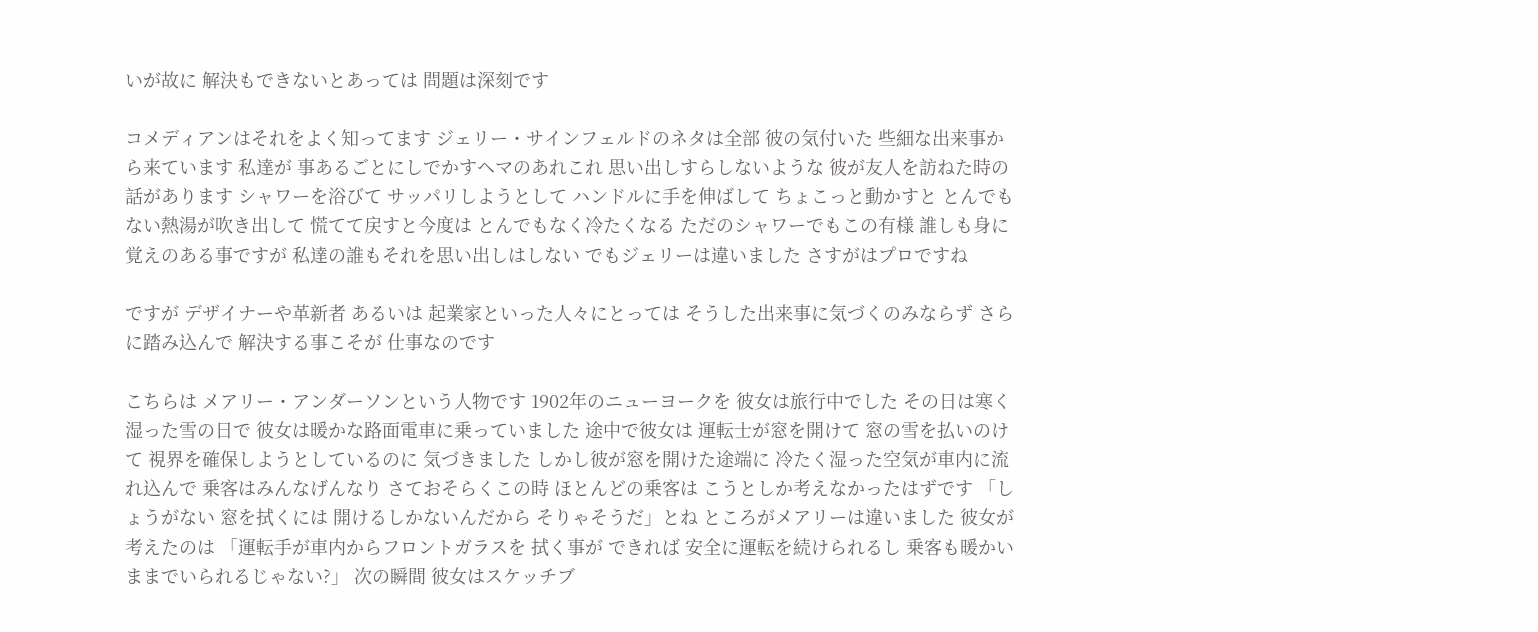いが故に 解決もできないとあっては 問題は深刻です

コメディアンはそれをよく知ってます ジェリー・サインフェルドのネタは全部 彼の気付いた 些細な出来事から来ています 私達が 事あるごとにしでかすヘマのあれこれ 思い出しすらしないような 彼が友人を訪ねた時の話があります シャワーを浴びて サッパリしようとして ハンドルに手を伸ばして ちょこっと動かすと とんでもない熱湯が吹き出して 慌てて戻すと今度は とんでもなく冷たくなる ただのシャワーでもこの有様 誰しも身に覚えのある事ですが 私達の誰もそれを思い出しはしない でもジェリーは違いました さすがはプロですね

ですが デザイナーや革新者 あるいは 起業家といった人々にとっては そうした出来事に気づくのみならず さらに踏み込んで 解決する事こそが 仕事なのです

こちらは メアリー・アンダーソンという人物です 1902年のニューヨークを 彼女は旅行中でした その日は寒く湿った雪の日で 彼女は暖かな路面電車に乗っていました 途中で彼女は 運転士が窓を開けて 窓の雪を払いのけて 視界を確保しようとしているのに 気づきました しかし彼が窓を開けた途端に 冷たく湿った空気が車内に流れ込んで 乗客はみんなげんなり さておそらくこの時 ほとんどの乗客は こうとしか考えなかったはずです 「しょうがない 窓を拭くには 開けるしかないんだから そりゃそうだ」とね ところがメアリーは違いました 彼女が考えたのは 「運転手が車内からフロントガラスを 拭く事が できれば 安全に運転を続けられるし 乗客も暖かいままでいられるじゃない?」 次の瞬間 彼女はスケッチブ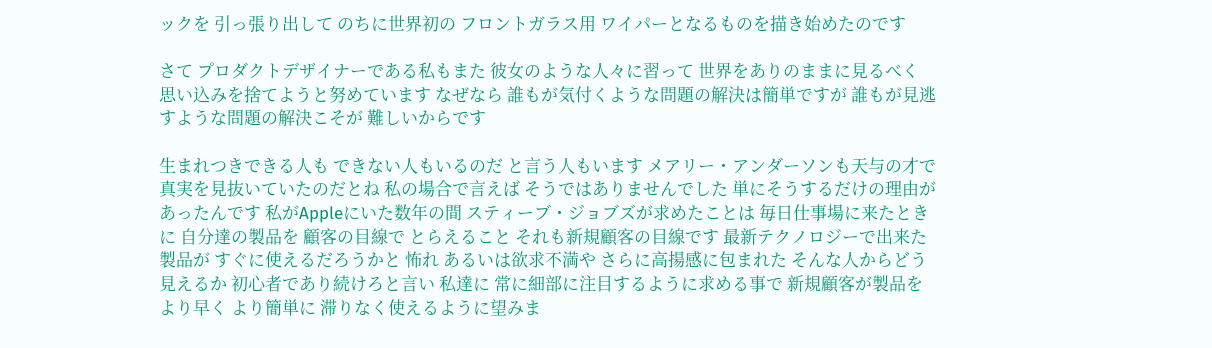ックを 引っ張り出して のちに世界初の フロントガラス用 ワイパーとなるものを描き始めたのです

さて プロダクトデザイナーである私もまた 彼女のような人々に習って 世界をありのままに見るべく 思い込みを捨てようと努めています なぜなら 誰もが気付くような問題の解決は簡単ですが 誰もが見逃すような問題の解決こそが 難しいからです

生まれつきできる人も できない人もいるのだ と言う人もいます メアリー・アンダーソンも天与の才で 真実を見抜いていたのだとね 私の場合で言えば そうではありませんでした 単にそうするだけの理由があったんです 私がAppleにいた数年の間 スティーブ・ジョブズが求めたことは 毎日仕事場に来たときに 自分達の製品を 顧客の目線で とらえること それも新規顧客の目線です 最新テクノロジーで出来た製品が すぐに使えるだろうかと 怖れ あるいは欲求不満や さらに高揚感に包まれた そんな人からどう見えるか 初心者であり続けろと言い 私達に 常に細部に注目するように求める事で 新規顧客が製品をより早く より簡単に 滞りなく使えるように望みま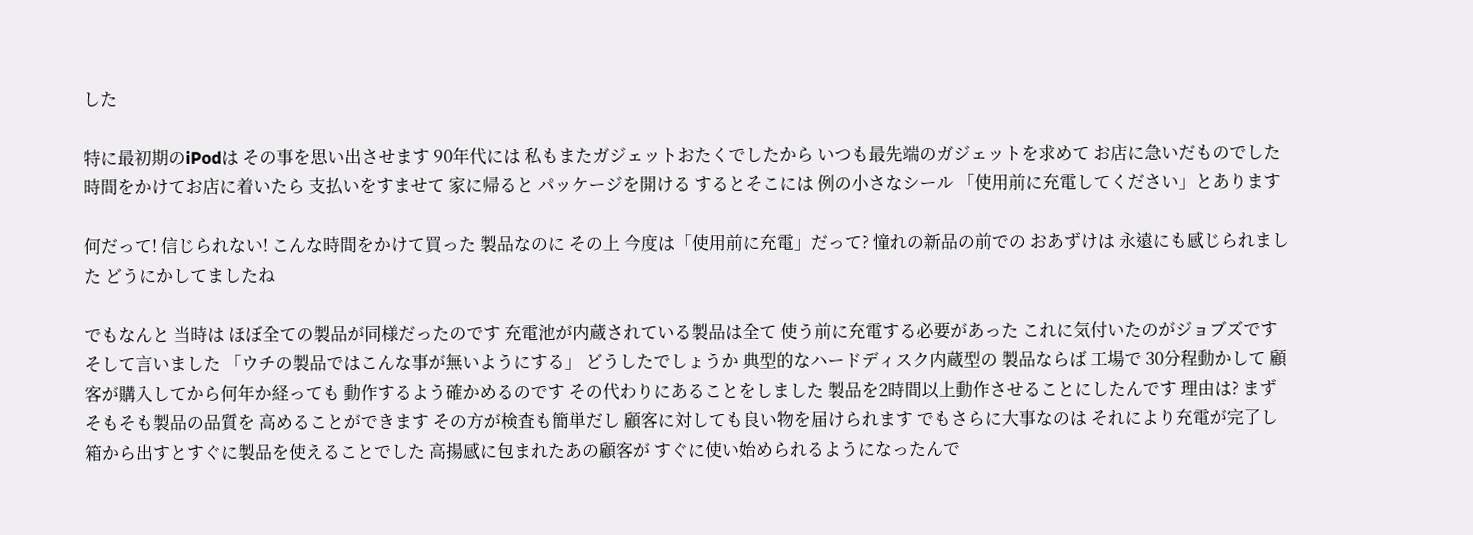した

特に最初期のiPodは その事を思い出させます 90年代には 私もまたガジェットおたくでしたから いつも最先端のガジェットを求めて お店に急いだものでした 時間をかけてお店に着いたら 支払いをすませて 家に帰ると パッケージを開ける するとそこには 例の小さなシール 「使用前に充電してください」とあります

何だって! 信じられない! こんな時間をかけて買った 製品なのに その上 今度は「使用前に充電」だって? 憧れの新品の前での おあずけは 永遠にも感じられました どうにかしてましたね

でもなんと 当時は ほぼ全ての製品が同様だったのです 充電池が内蔵されている製品は全て 使う前に充電する必要があった これに気付いたのがジョブズです そして言いました 「ウチの製品ではこんな事が無いようにする」 どうしたでしょうか 典型的なハードディスク内蔵型の 製品ならば 工場で 30分程動かして 顧客が購入してから何年か経っても 動作するよう確かめるのです その代わりにあることをしました 製品を2時間以上動作させることにしたんです 理由は? まず そもそも製品の品質を 高めることができます その方が検査も簡単だし 顧客に対しても良い物を届けられます でもさらに大事なのは それにより充電が完了し 箱から出すとすぐに製品を使えることでした 高揚感に包まれたあの顧客が すぐに使い始められるようになったんで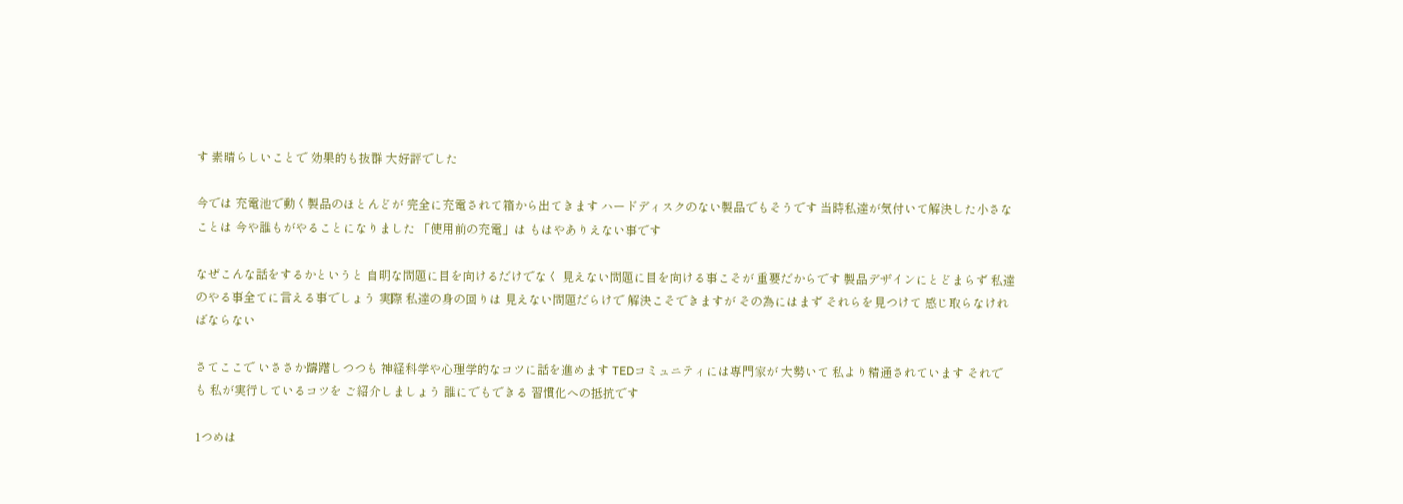す 素晴らしいことで 効果的も抜群 大好評でした

今では 充電池で動く製品のほとんどが 完全に充電されて箱から出てきます ハードディスクのない製品でもそうです 当時私達が気付いて解決した小さなことは 今や誰もがやることになりました 「使用前の充電」は もはやありえない事です

なぜこんな話をするかというと 自明な問題に目を向けるだけでなく 見えない問題に目を向ける事こそが 重要だからです 製品デザインにとどまらず 私達のやる事全てに言える事でしょう 実際 私達の身の回りは 見えない問題だらけで 解決こそできますが その為にはまず それらを見つけて 感じ取らなければならない

さてここで いささか躊躇しつつも 神経科学や心理学的なコツに話を進めます TEDコミュニティには専門家が 大勢いて 私より精通されています それでも 私が実行しているコツを ご紹介しましょう 誰にでもできる 習慣化への抵抗です

1つめは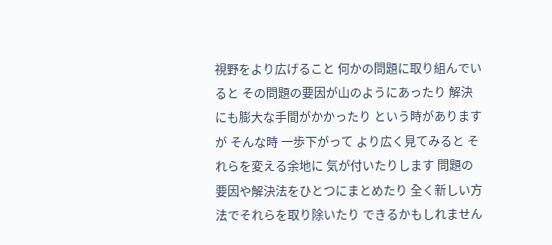視野をより広げること 何かの問題に取り組んでいると その問題の要因が山のようにあったり 解決にも膨大な手間がかかったり という時がありますが そんな時 一歩下がって より広く見てみると それらを変える余地に 気が付いたりします 問題の要因や解決法をひとつにまとめたり 全く新しい方法でそれらを取り除いたり できるかもしれません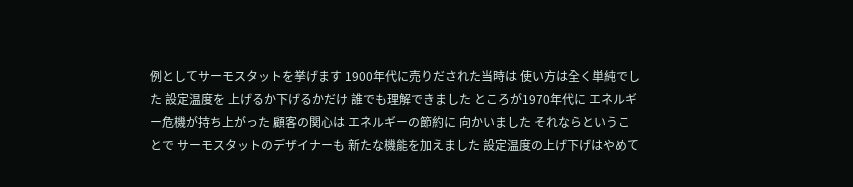例としてサーモスタットを挙げます 1900年代に売りだされた当時は 使い方は全く単純でした 設定温度を 上げるか下げるかだけ 誰でも理解できました ところが1970年代に エネルギー危機が持ち上がった 顧客の関心は エネルギーの節約に 向かいました それならということで サーモスタットのデザイナーも 新たな機能を加えました 設定温度の上げ下げはやめて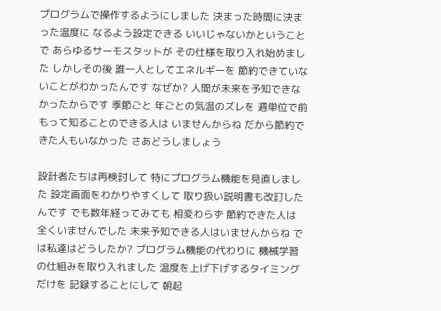プログラムで操作するようにしました 決まった時間に決まった温度に なるよう設定できる いいじゃないかということで あらゆるサーモスタットが その仕様を取り入れ始めました しかしその後 誰一人としてエネルギーを 節約できていないことがわかったんです なぜか? 人間が未来を予知できなかったからです 季節ごと 年ごとの気温のズレを 週単位で前もって知ることのできる人は いませんからね だから節約できた人もいなかった さあどうしましょう

設計者たちは再検討して 特にプログラム機能を見直しました 設定画面をわかりやすくして 取り扱い説明書も改訂したんです でも数年経ってみても 相変わらず 節約できた人は 全くいませんでした 未来予知できる人はいませんからね では私達はどうしたか? プログラム機能の代わりに 機械学習の仕組みを取り入れました 温度を上げ下げするタイミングだけを 記録することにして 朝起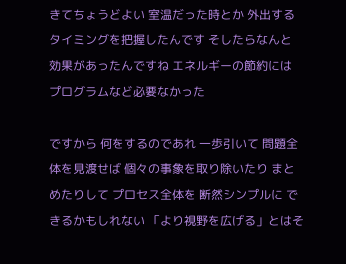きてちょうどよい 室温だった時とか 外出するタイミングを把握したんです そしたらなんと 効果があったんですね エネルギーの節約には プログラムなど必要なかった

ですから 何をするのであれ 一歩引いて 問題全体を見渡せば 個々の事象を取り除いたり まとめたりして プロセス全体を 断然シンプルに できるかもしれない 「より視野を広げる」とはそ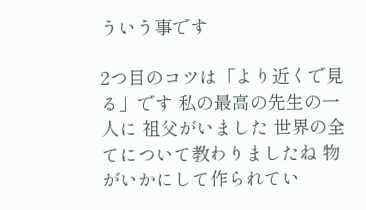ういう事です

2つ目のコツは「より近くで見る」です 私の最高の先生の一人に 祖父がいました 世界の全てについて教わりましたね 物がいかにして作られてい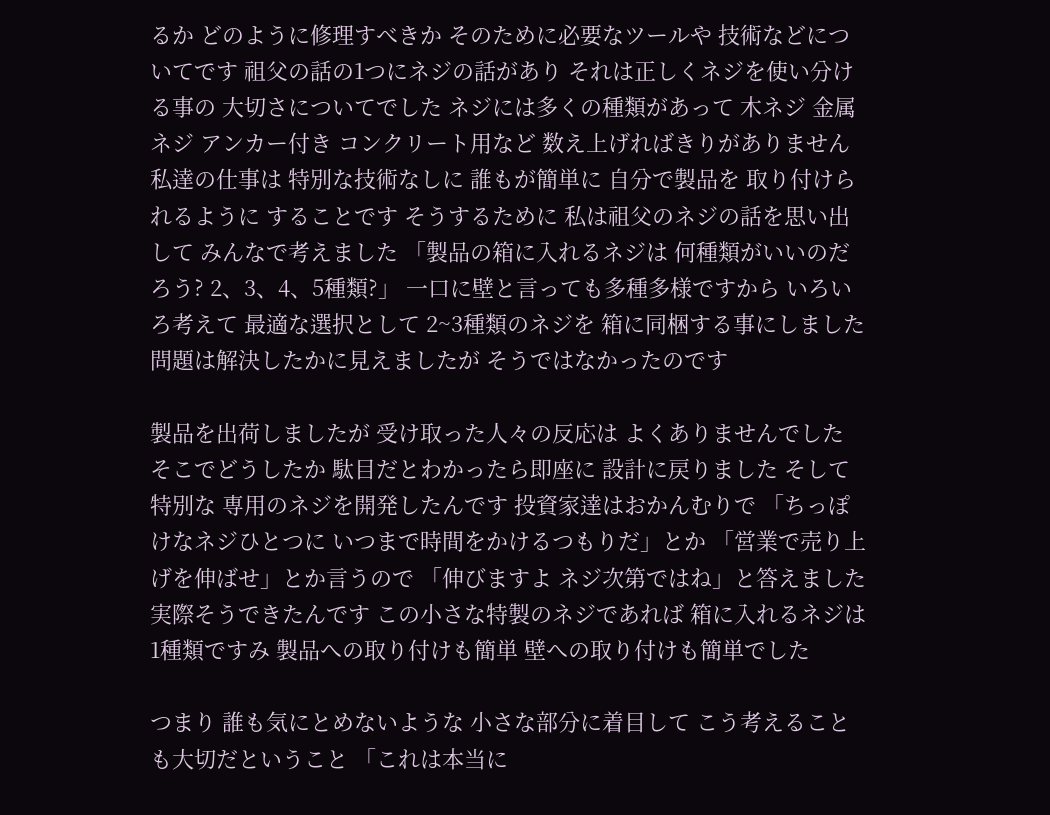るか どのように修理すべきか そのために必要なツールや 技術などについてです 祖父の話の1つにネジの話があり それは正しくネジを使い分ける事の 大切さについてでした ネジには多くの種類があって 木ネジ 金属ネジ アンカー付き コンクリート用など 数え上げればきりがありません 私達の仕事は 特別な技術なしに 誰もが簡単に 自分で製品を 取り付けられるように することです そうするために 私は祖父のネジの話を思い出して みんなで考えました 「製品の箱に入れるネジは 何種類がいいのだろう? 2、3、4、5種類?」 一口に壁と言っても多種多様ですから いろいろ考えて 最適な選択として 2~3種類のネジを 箱に同梱する事にしました 問題は解決したかに見えましたが そうではなかったのです

製品を出荷しましたが 受け取った人々の反応は よくありませんでした そこでどうしたか 駄目だとわかったら即座に 設計に戻りました そして特別な 専用のネジを開発したんです 投資家達はおかんむりで 「ちっぽけなネジひとつに いつまで時間をかけるつもりだ」とか 「営業で売り上げを伸ばせ」とか言うので 「伸びますよ ネジ次第ではね」と答えました 実際そうできたんです この小さな特製のネジであれば 箱に入れるネジは1種類ですみ 製品への取り付けも簡単 壁への取り付けも簡単でした

つまり 誰も気にとめないような 小さな部分に着目して こう考えることも大切だということ 「これは本当に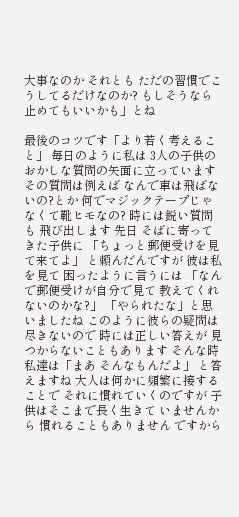大事なのか それとも ただの習慣でこうしてるだけなのか? もしそうなら 止めてもいいかも」とね

最後のコツです「より若く考えること」 毎日のように私は 3人の子供のおかしな質問の矢面に立っています その質問は例えば なんで車は飛ばないの?とか 何でマジックテープじゃなくて靴ヒモなの? 時には鋭い質問も 飛び出します 先日 そばに寄ってきた子供に 「ちょっと郵便受けを見て来てよ」 と頼んだんですが 彼は私を見て 困ったように言うには 「なんで郵便受けが自分で見て 教えてくれないのかな?」 「やられたな」と思いましたね このように彼らの疑問は尽きないので 時には正しい答えが 見つからないこともあります そんな時 私達は「まあ そんなもんだよ」 と答えますね 大人は何かに頻繁に接することで それに慣れていくのですが 子供はそこまで長く生きて いませんから 慣れることもありません ですから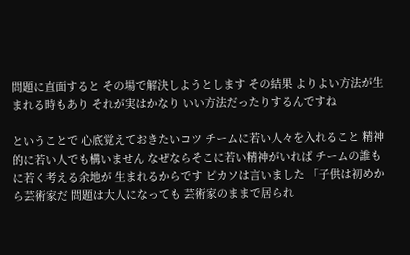問題に直面すると その場で解決しようとします その結果 よりよい方法が生まれる時もあり それが実はかなり いい方法だったりするんですね

ということで 心底覚えておきたいコツ チームに若い人々を入れること 精神的に若い人でも構いません なぜならそこに若い精神がいれば チームの誰もに若く考える余地が 生まれるからです ピカソは言いました 「子供は初めから芸術家だ 問題は大人になっても 芸術家のままで居られ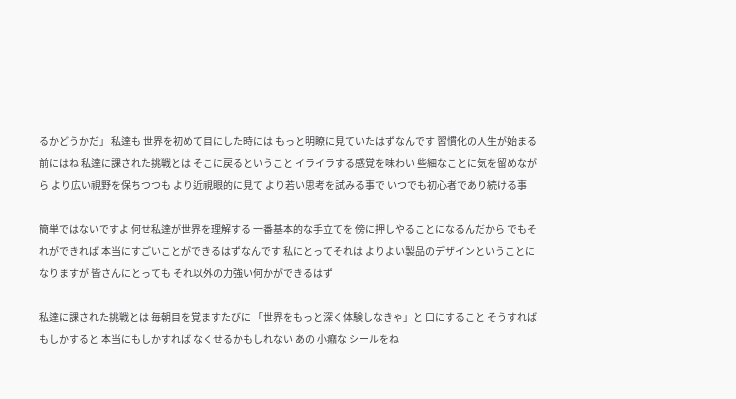るかどうかだ」 私達も 世界を初めて目にした時には もっと明瞭に見ていたはずなんです 習慣化の人生が始まる前にはね 私達に課された挑戦とは そこに戻るということ イライラする感覚を味わい 些細なことに気を留めながら より広い視野を保ちつつも より近視眼的に見て より若い思考を試みる事で いつでも初心者であり続ける事

簡単ではないですよ 何せ私達が世界を理解する 一番基本的な手立てを 傍に押しやることになるんだから でもそれができれば 本当にすごいことができるはずなんです 私にとってそれは よりよい製品のデザインということになりますが 皆さんにとっても それ以外の力強い何かができるはず

私達に課された挑戦とは 毎朝目を覚ますたびに 「世界をもっと深く体験しなきゃ」と 口にすること そうすれば もしかすると 本当にもしかすれば なくせるかもしれない あの 小癪な シールをね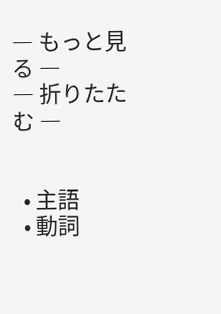― もっと見る ―
― 折りたたむ ―


  • 主語
  • 動詞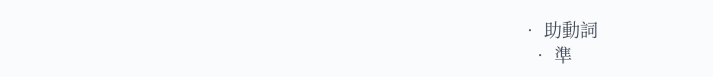• 助動詞
  • 準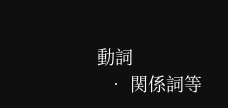動詞
  • 関係詞等